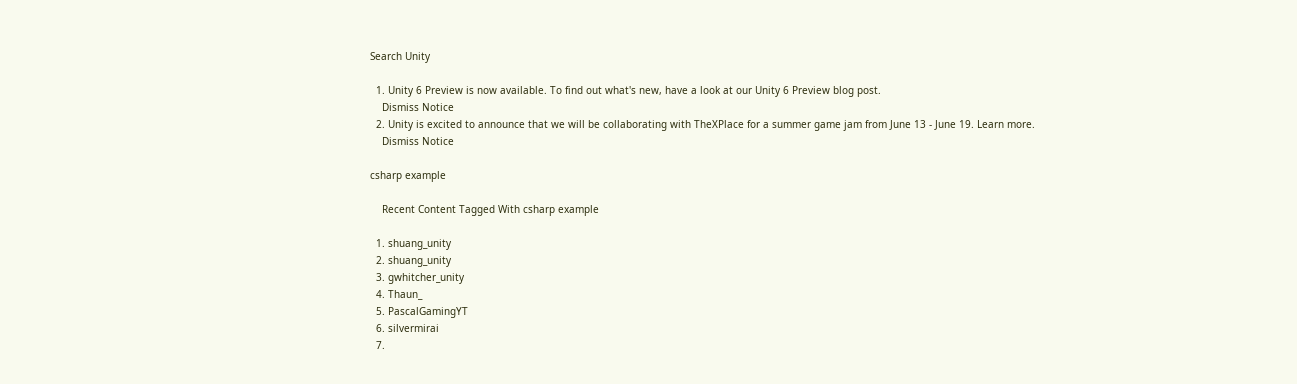Search Unity

  1. Unity 6 Preview is now available. To find out what's new, have a look at our Unity 6 Preview blog post.
    Dismiss Notice
  2. Unity is excited to announce that we will be collaborating with TheXPlace for a summer game jam from June 13 - June 19. Learn more.
    Dismiss Notice

csharp example

    Recent Content Tagged With csharp example

  1. shuang_unity
  2. shuang_unity
  3. gwhitcher_unity
  4. Thaun_
  5. PascalGamingYT
  6. silvermirai
  7.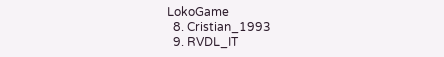LokoGame
  8. Cristian_1993
  9. RVDL_IT